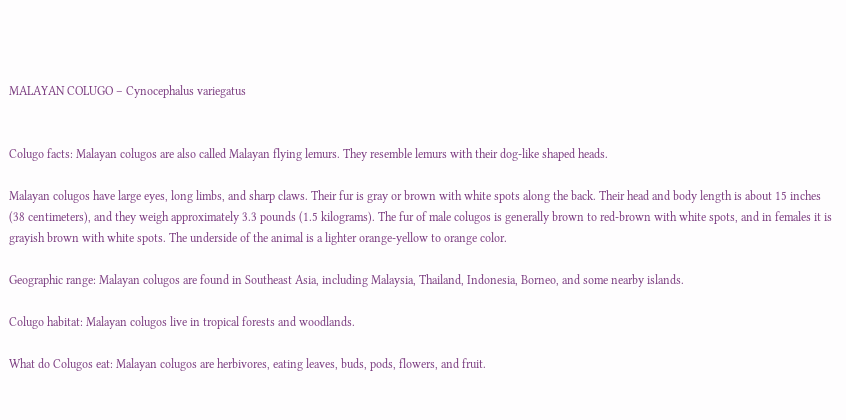MALAYAN COLUGO – Cynocephalus variegatus


Colugo facts: Malayan colugos are also called Malayan flying lemurs. They resemble lemurs with their dog-like shaped heads.

Malayan colugos have large eyes, long limbs, and sharp claws. Their fur is gray or brown with white spots along the back. Their head and body length is about 15 inches (38 centimeters), and they weigh approximately 3.3 pounds (1.5 kilograms). The fur of male colugos is generally brown to red-brown with white spots, and in females it is grayish brown with white spots. The underside of the animal is a lighter orange-yellow to orange color.

Geographic range: Malayan colugos are found in Southeast Asia, including Malaysia, Thailand, Indonesia, Borneo, and some nearby islands.

Colugo habitat: Malayan colugos live in tropical forests and woodlands.

What do Colugos eat: Malayan colugos are herbivores, eating leaves, buds, pods, flowers, and fruit.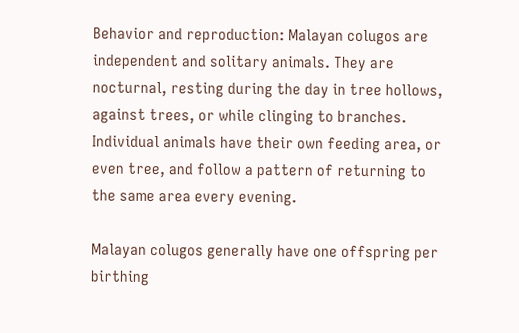Behavior and reproduction: Malayan colugos are independent and solitary animals. They are nocturnal, resting during the day in tree hollows, against trees, or while clinging to branches. Individual animals have their own feeding area, or even tree, and follow a pattern of returning to the same area every evening.

Malayan colugos generally have one offspring per birthing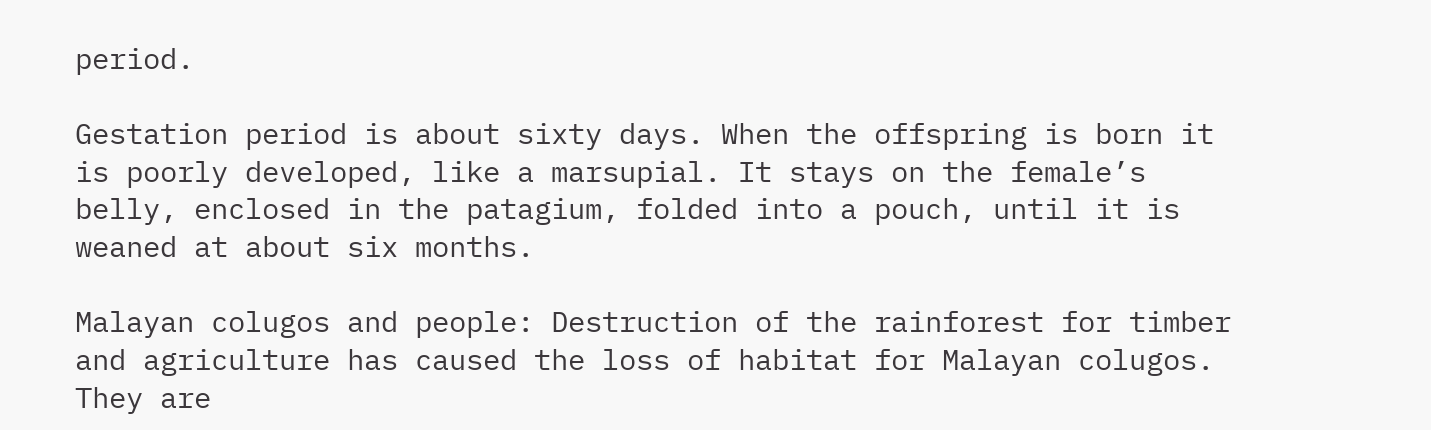period.

Gestation period is about sixty days. When the offspring is born it is poorly developed, like a marsupial. It stays on the female’s belly, enclosed in the patagium, folded into a pouch, until it is weaned at about six months.

Malayan colugos and people: Destruction of the rainforest for timber and agriculture has caused the loss of habitat for Malayan colugos. They are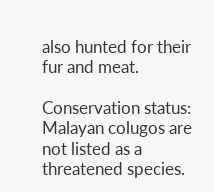also hunted for their fur and meat.

Conservation status: Malayan colugos are not listed as a threatened species.